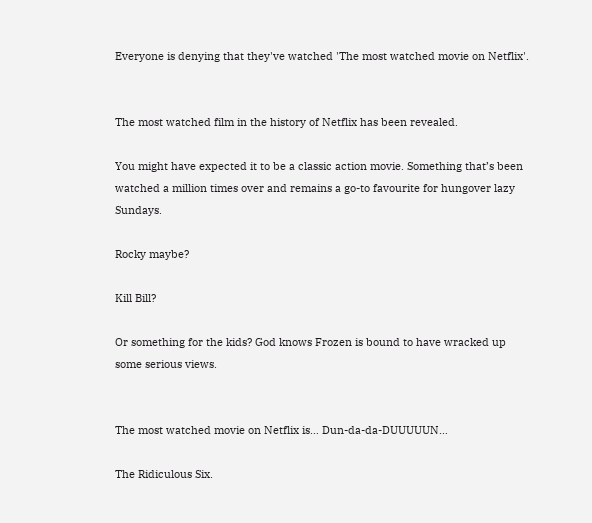Everyone is denying that they've watched 'The most watched movie on Netflix'.


The most watched film in the history of Netflix has been revealed.

You might have expected it to be a classic action movie. Something that’s been watched a million times over and remains a go-to favourite for hungover lazy Sundays.

Rocky maybe?

Kill Bill?

Or something for the kids? God knows Frozen is bound to have wracked up some serious views.


The most watched movie on Netflix is… Dun-da-da-DUUUUUN…

The Ridiculous Six.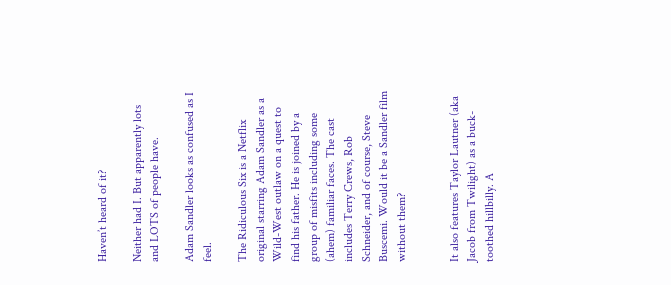Haven’t heard of it?

Neither had I. But apparently lots and LOTS of people have.

Adam Sandler looks as confused as I feel.

The Ridiculous Six is a Netflix original starring Adam Sandler as a Wild-West outlaw on a quest to find his father. He is joined by a group of misfits including some (ahem) familiar faces. The cast includes Terry Crews, Rob Schneider, and of course, Steve Buscemi. Would it be a Sandler film without them?


It also features Taylor Lautner (aka Jacob from Twilight) as a buck-toothed hillbilly. A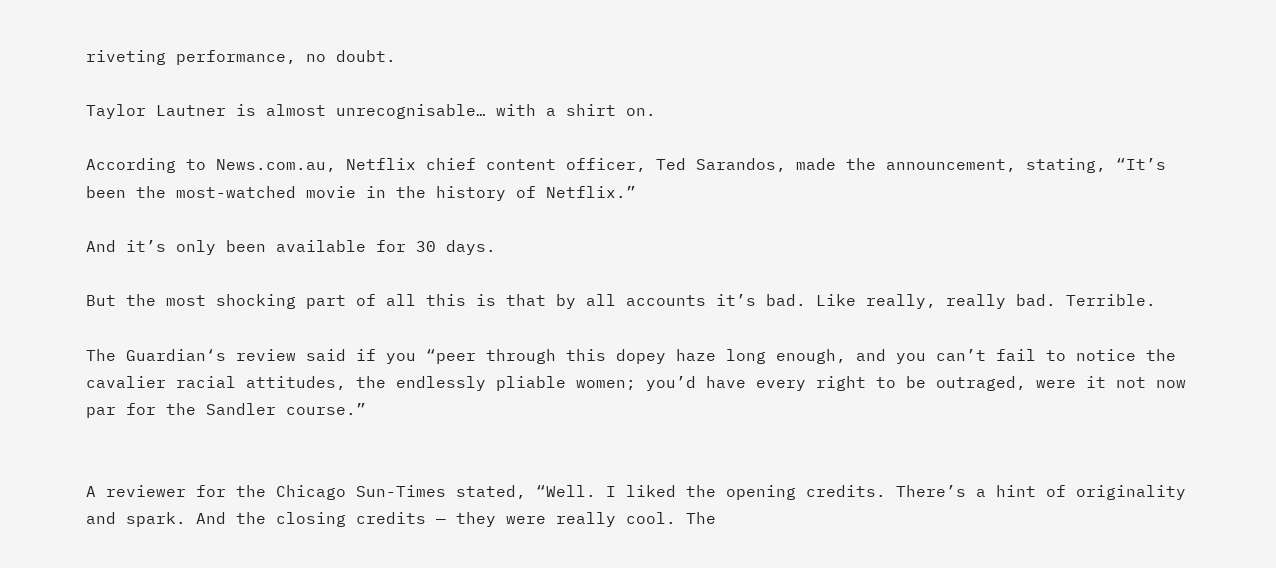riveting performance, no doubt.

Taylor Lautner is almost unrecognisable… with a shirt on.

According to News.com.au, Netflix chief content officer, Ted Sarandos, made the announcement, stating, “It’s been the most-watched movie in the history of Netflix.”

And it’s only been available for 30 days.

But the most shocking part of all this is that by all accounts it’s bad. Like really, really bad. Terrible.

The Guardian‘s review said if you “peer through this dopey haze long enough, and you can’t fail to notice the cavalier racial attitudes, the endlessly pliable women; you’d have every right to be outraged, were it not now par for the Sandler course.”


A reviewer for the Chicago Sun-Times stated, “Well. I liked the opening credits. There’s a hint of originality and spark. And the closing credits — they were really cool. The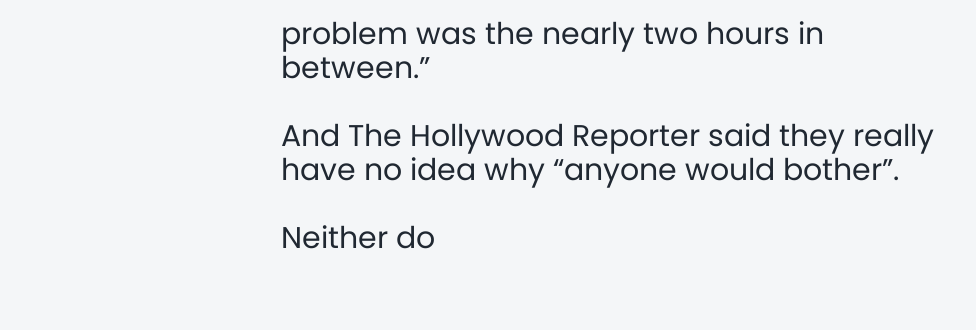problem was the nearly two hours in between.”

And The Hollywood Reporter said they really have no idea why “anyone would bother”.

Neither do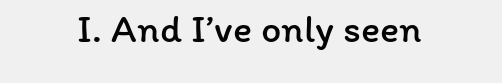I. And I’ve only seen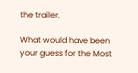the trailer.

What would have been your guess for the Most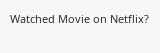Watched Movie on Netflix?